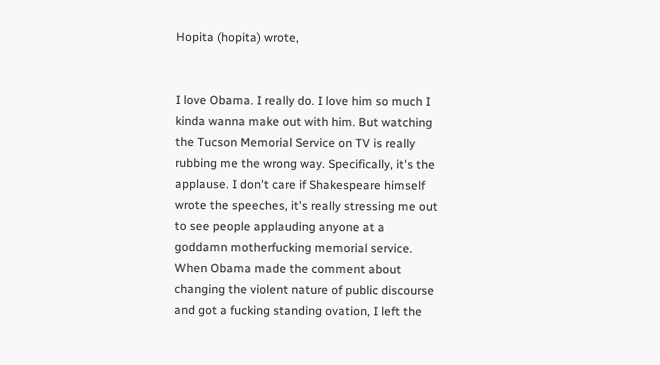Hopita (hopita) wrote,


I love Obama. I really do. I love him so much I kinda wanna make out with him. But watching the Tucson Memorial Service on TV is really rubbing me the wrong way. Specifically, it's the applause. I don't care if Shakespeare himself wrote the speeches, it's really stressing me out to see people applauding anyone at a goddamn motherfucking memorial service. When Obama made the comment about changing the violent nature of public discourse and got a fucking standing ovation, I left the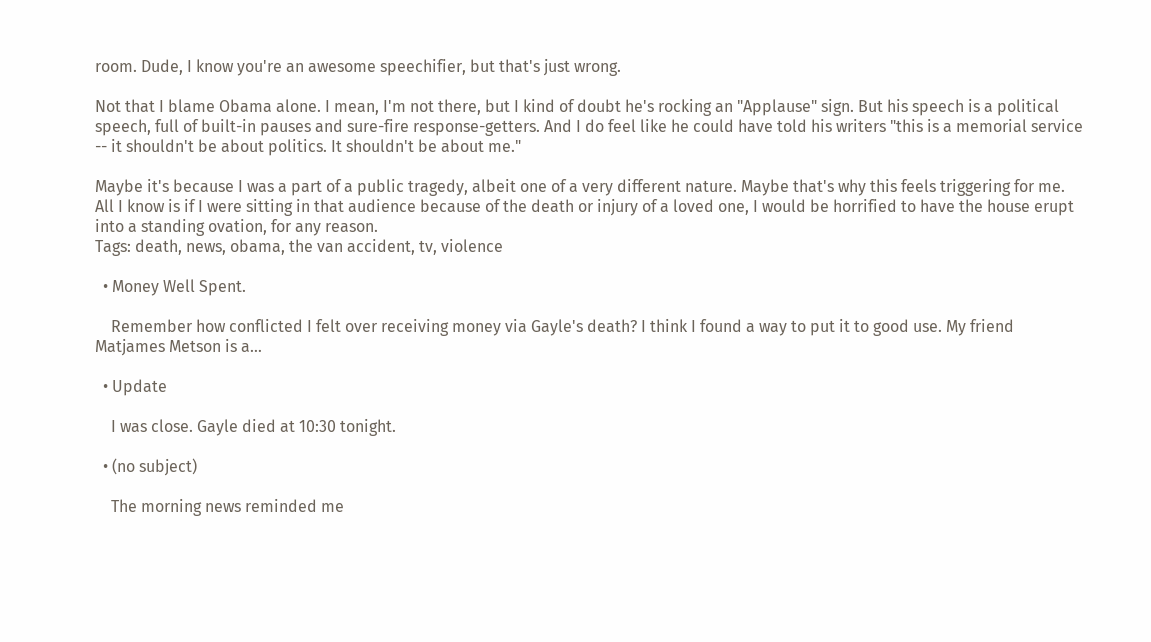room. Dude, I know you're an awesome speechifier, but that's just wrong.

Not that I blame Obama alone. I mean, I'm not there, but I kind of doubt he's rocking an "Applause" sign. But his speech is a political speech, full of built-in pauses and sure-fire response-getters. And I do feel like he could have told his writers "this is a memorial service -- it shouldn't be about politics. It shouldn't be about me."

Maybe it's because I was a part of a public tragedy, albeit one of a very different nature. Maybe that's why this feels triggering for me. All I know is if I were sitting in that audience because of the death or injury of a loved one, I would be horrified to have the house erupt into a standing ovation, for any reason.
Tags: death, news, obama, the van accident, tv, violence

  • Money Well Spent.

    Remember how conflicted I felt over receiving money via Gayle's death? I think I found a way to put it to good use. My friend Matjames Metson is a…

  • Update

    I was close. Gayle died at 10:30 tonight.

  • (no subject)

    The morning news reminded me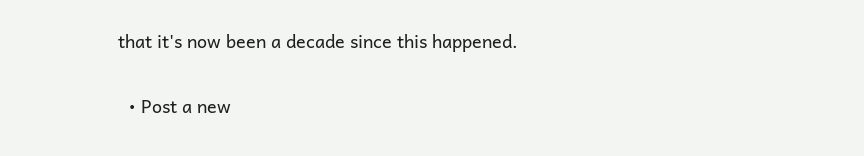that it's now been a decade since this happened.

  • Post a new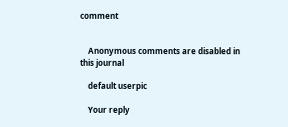comment


    Anonymous comments are disabled in this journal

    default userpic

    Your reply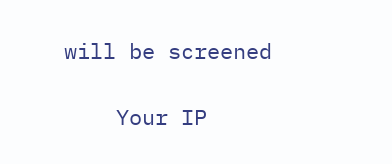will be screened

    Your IP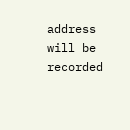address will be recorded